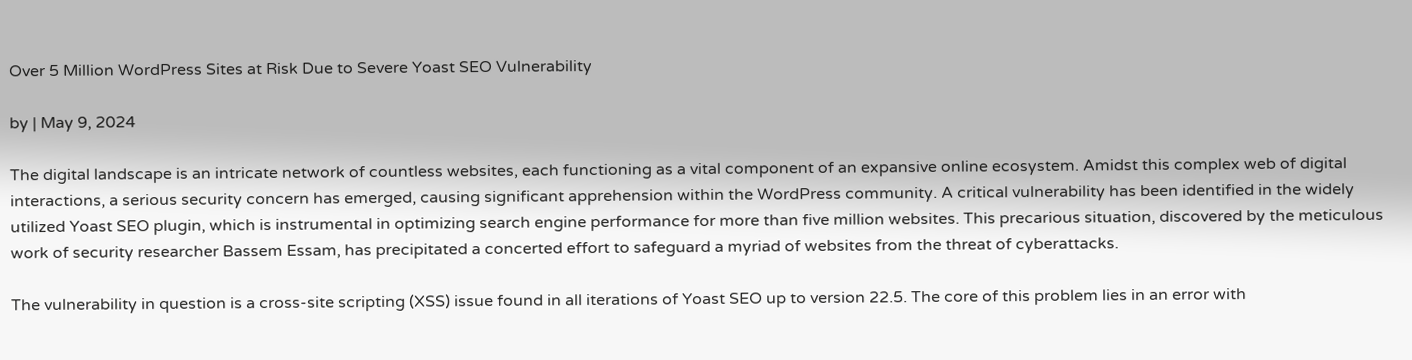Over 5 Million WordPress Sites at Risk Due to Severe Yoast SEO Vulnerability

by | May 9, 2024

The digital landscape is an intricate network of countless websites, each functioning as a vital component of an expansive online ecosystem. Amidst this complex web of digital interactions, a serious security concern has emerged, causing significant apprehension within the WordPress community. A critical vulnerability has been identified in the widely utilized Yoast SEO plugin, which is instrumental in optimizing search engine performance for more than five million websites. This precarious situation, discovered by the meticulous work of security researcher Bassem Essam, has precipitated a concerted effort to safeguard a myriad of websites from the threat of cyberattacks.

The vulnerability in question is a cross-site scripting (XSS) issue found in all iterations of Yoast SEO up to version 22.5. The core of this problem lies in an error with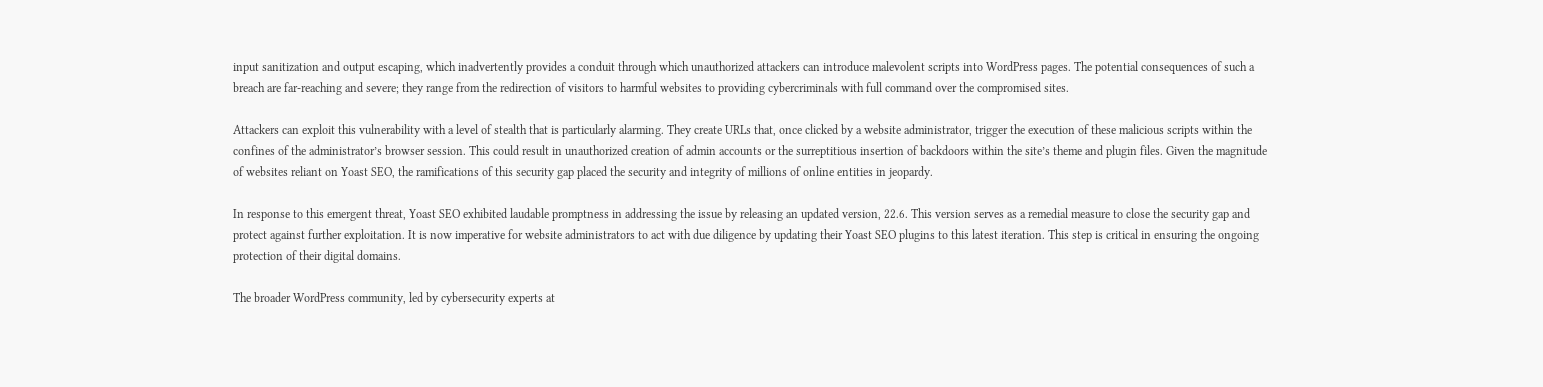input sanitization and output escaping, which inadvertently provides a conduit through which unauthorized attackers can introduce malevolent scripts into WordPress pages. The potential consequences of such a breach are far-reaching and severe; they range from the redirection of visitors to harmful websites to providing cybercriminals with full command over the compromised sites.

Attackers can exploit this vulnerability with a level of stealth that is particularly alarming. They create URLs that, once clicked by a website administrator, trigger the execution of these malicious scripts within the confines of the administrator’s browser session. This could result in unauthorized creation of admin accounts or the surreptitious insertion of backdoors within the site’s theme and plugin files. Given the magnitude of websites reliant on Yoast SEO, the ramifications of this security gap placed the security and integrity of millions of online entities in jeopardy.

In response to this emergent threat, Yoast SEO exhibited laudable promptness in addressing the issue by releasing an updated version, 22.6. This version serves as a remedial measure to close the security gap and protect against further exploitation. It is now imperative for website administrators to act with due diligence by updating their Yoast SEO plugins to this latest iteration. This step is critical in ensuring the ongoing protection of their digital domains.

The broader WordPress community, led by cybersecurity experts at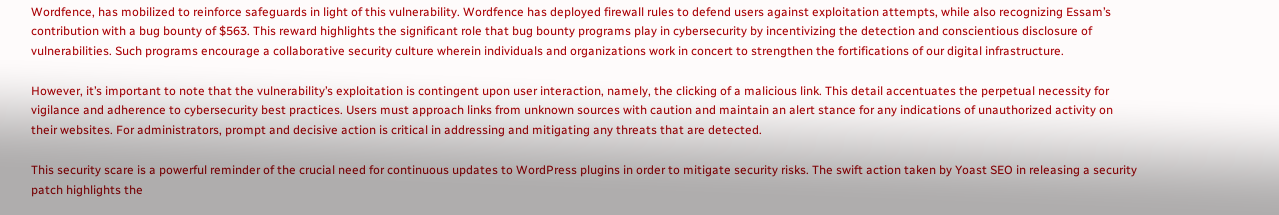Wordfence, has mobilized to reinforce safeguards in light of this vulnerability. Wordfence has deployed firewall rules to defend users against exploitation attempts, while also recognizing Essam’s contribution with a bug bounty of $563. This reward highlights the significant role that bug bounty programs play in cybersecurity by incentivizing the detection and conscientious disclosure of vulnerabilities. Such programs encourage a collaborative security culture wherein individuals and organizations work in concert to strengthen the fortifications of our digital infrastructure.

However, it’s important to note that the vulnerability’s exploitation is contingent upon user interaction, namely, the clicking of a malicious link. This detail accentuates the perpetual necessity for vigilance and adherence to cybersecurity best practices. Users must approach links from unknown sources with caution and maintain an alert stance for any indications of unauthorized activity on their websites. For administrators, prompt and decisive action is critical in addressing and mitigating any threats that are detected.

This security scare is a powerful reminder of the crucial need for continuous updates to WordPress plugins in order to mitigate security risks. The swift action taken by Yoast SEO in releasing a security patch highlights the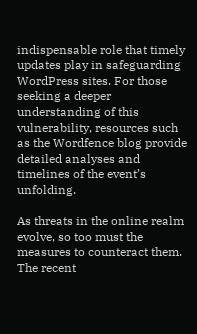indispensable role that timely updates play in safeguarding WordPress sites. For those seeking a deeper understanding of this vulnerability, resources such as the Wordfence blog provide detailed analyses and timelines of the event’s unfolding.

As threats in the online realm evolve, so too must the measures to counteract them. The recent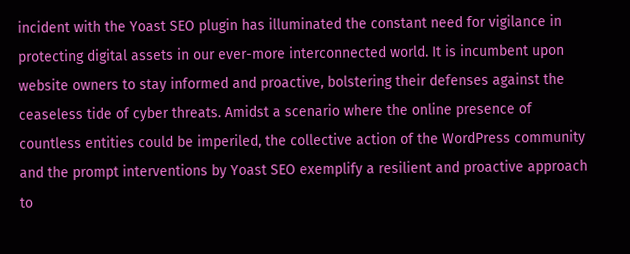incident with the Yoast SEO plugin has illuminated the constant need for vigilance in protecting digital assets in our ever-more interconnected world. It is incumbent upon website owners to stay informed and proactive, bolstering their defenses against the ceaseless tide of cyber threats. Amidst a scenario where the online presence of countless entities could be imperiled, the collective action of the WordPress community and the prompt interventions by Yoast SEO exemplify a resilient and proactive approach to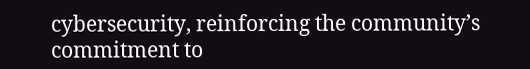cybersecurity, reinforcing the community’s commitment to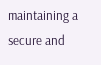maintaining a secure and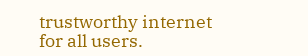trustworthy internet for all users.